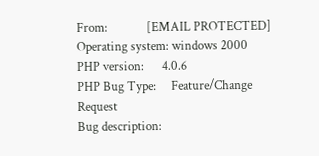From:             [EMAIL PROTECTED]
Operating system: windows 2000
PHP version:      4.0.6
PHP Bug Type:     Feature/Change Request
Bug description: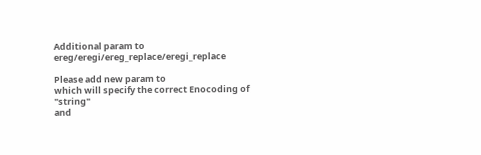Additional param to ereg/eregi/ereg_replace/eregi_replace

Please add new param to
which will specify the correct Enocoding of "string"
and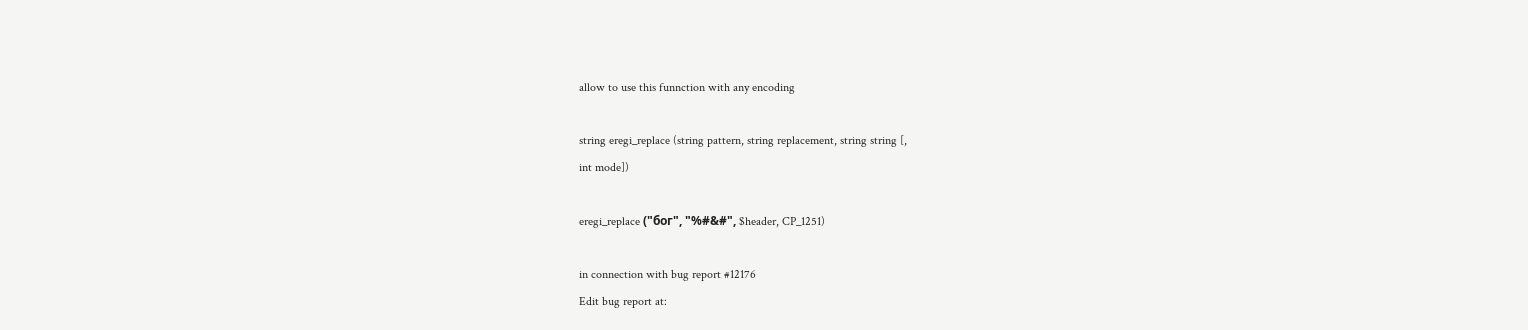allow to use this funnction with any encoding

string eregi_replace (string pattern, string replacement, string string [,
int mode])

eregi_replace ("бог", "%#&#", $header, CP_1251)

in connection with bug report #12176
Edit bug report at: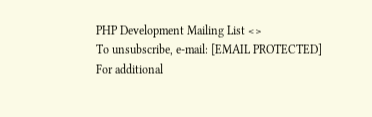PHP Development Mailing List <>
To unsubscribe, e-mail: [EMAIL PROTECTED]
For additional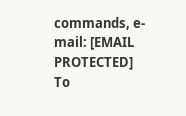commands, e-mail: [EMAIL PROTECTED]
To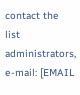contact the list administrators, e-mail: [EMAIL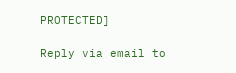PROTECTED]

Reply via email to